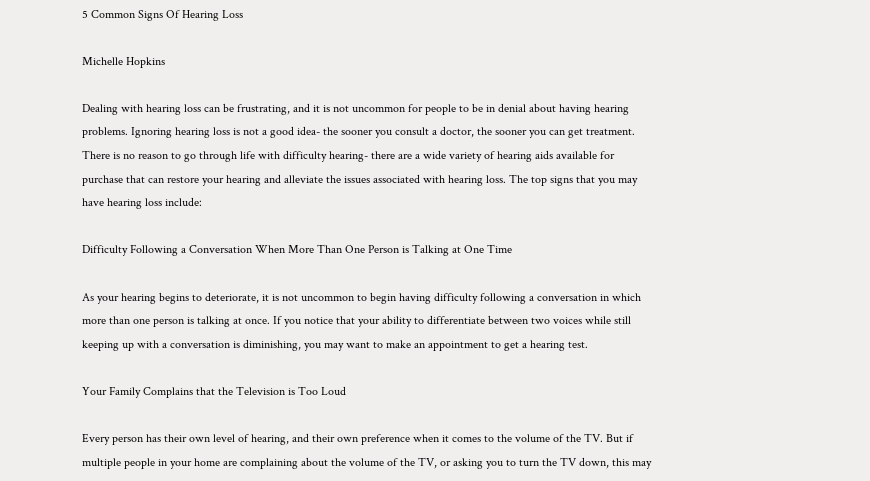5 Common Signs Of Hearing Loss

Michelle Hopkins

Dealing with hearing loss can be frustrating, and it is not uncommon for people to be in denial about having hearing problems. Ignoring hearing loss is not a good idea- the sooner you consult a doctor, the sooner you can get treatment. There is no reason to go through life with difficulty hearing- there are a wide variety of hearing aids available for purchase that can restore your hearing and alleviate the issues associated with hearing loss. The top signs that you may have hearing loss include:

Difficulty Following a Conversation When More Than One Person is Talking at One Time

As your hearing begins to deteriorate, it is not uncommon to begin having difficulty following a conversation in which more than one person is talking at once. If you notice that your ability to differentiate between two voices while still keeping up with a conversation is diminishing, you may want to make an appointment to get a hearing test.

Your Family Complains that the Television is Too Loud

Every person has their own level of hearing, and their own preference when it comes to the volume of the TV. But if multiple people in your home are complaining about the volume of the TV, or asking you to turn the TV down, this may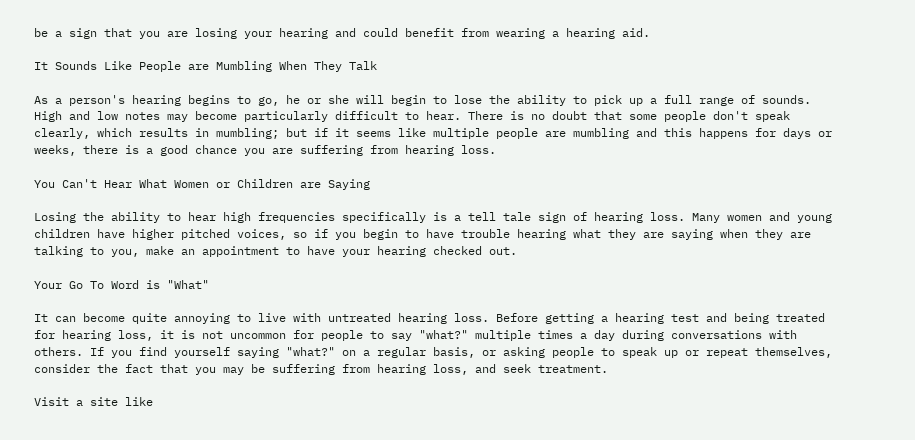be a sign that you are losing your hearing and could benefit from wearing a hearing aid.

It Sounds Like People are Mumbling When They Talk

As a person's hearing begins to go, he or she will begin to lose the ability to pick up a full range of sounds. High and low notes may become particularly difficult to hear. There is no doubt that some people don't speak clearly, which results in mumbling; but if it seems like multiple people are mumbling and this happens for days or weeks, there is a good chance you are suffering from hearing loss.

You Can't Hear What Women or Children are Saying

Losing the ability to hear high frequencies specifically is a tell tale sign of hearing loss. Many women and young children have higher pitched voices, so if you begin to have trouble hearing what they are saying when they are talking to you, make an appointment to have your hearing checked out.

Your Go To Word is "What"

It can become quite annoying to live with untreated hearing loss. Before getting a hearing test and being treated for hearing loss, it is not uncommon for people to say "what?" multiple times a day during conversations with others. If you find yourself saying "what?" on a regular basis, or asking people to speak up or repeat themselves, consider the fact that you may be suffering from hearing loss, and seek treatment.

Visit a site like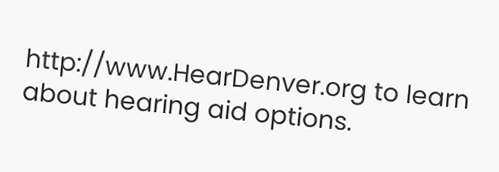http://www.HearDenver.org to learn about hearing aid options.